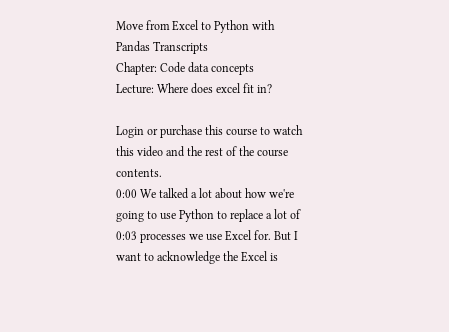Move from Excel to Python with Pandas Transcripts
Chapter: Code data concepts
Lecture: Where does excel fit in?

Login or purchase this course to watch this video and the rest of the course contents.
0:00 We talked a lot about how we're going to use Python to replace a lot of
0:03 processes we use Excel for. But I want to acknowledge the Excel is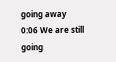going away
0:06 We are still going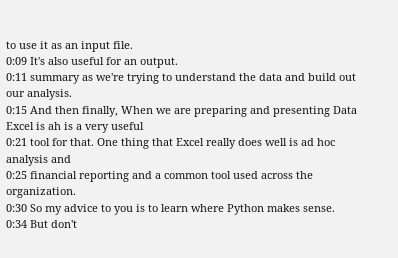to use it as an input file.
0:09 It's also useful for an output.
0:11 summary as we're trying to understand the data and build out our analysis.
0:15 And then finally, When we are preparing and presenting Data Excel is ah is a very useful
0:21 tool for that. One thing that Excel really does well is ad hoc analysis and
0:25 financial reporting and a common tool used across the organization.
0:30 So my advice to you is to learn where Python makes sense.
0:34 But don't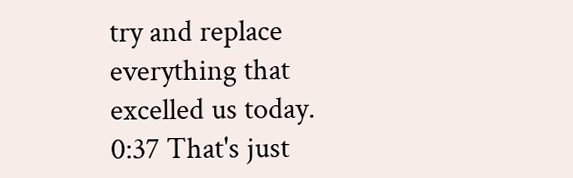try and replace everything that excelled us today.
0:37 That's just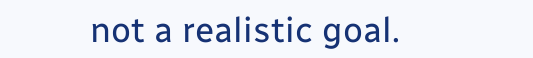not a realistic goal.